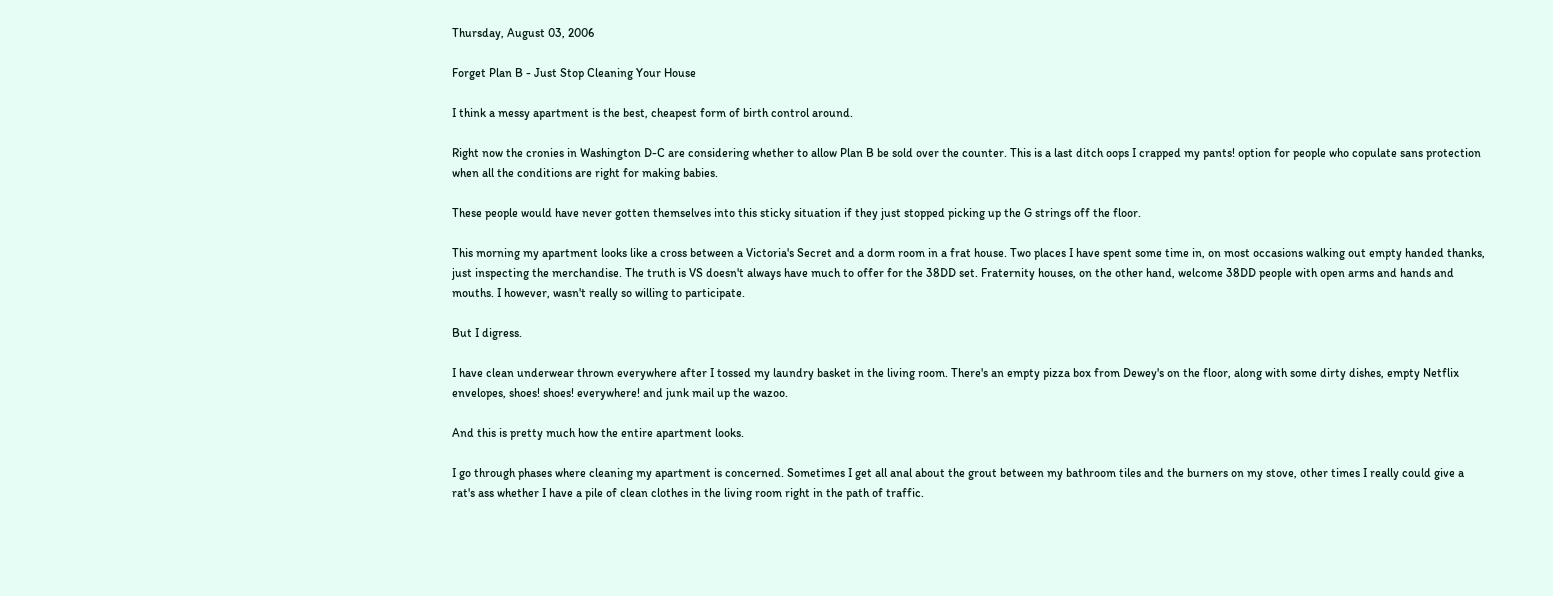Thursday, August 03, 2006

Forget Plan B - Just Stop Cleaning Your House

I think a messy apartment is the best, cheapest form of birth control around.

Right now the cronies in Washington D-C are considering whether to allow Plan B be sold over the counter. This is a last ditch oops I crapped my pants! option for people who copulate sans protection when all the conditions are right for making babies.

These people would have never gotten themselves into this sticky situation if they just stopped picking up the G strings off the floor.

This morning my apartment looks like a cross between a Victoria's Secret and a dorm room in a frat house. Two places I have spent some time in, on most occasions walking out empty handed thanks, just inspecting the merchandise. The truth is VS doesn't always have much to offer for the 38DD set. Fraternity houses, on the other hand, welcome 38DD people with open arms and hands and mouths. I however, wasn't really so willing to participate.

But I digress.

I have clean underwear thrown everywhere after I tossed my laundry basket in the living room. There's an empty pizza box from Dewey's on the floor, along with some dirty dishes, empty Netflix envelopes, shoes! shoes! everywhere! and junk mail up the wazoo.

And this is pretty much how the entire apartment looks.

I go through phases where cleaning my apartment is concerned. Sometimes I get all anal about the grout between my bathroom tiles and the burners on my stove, other times I really could give a rat's ass whether I have a pile of clean clothes in the living room right in the path of traffic.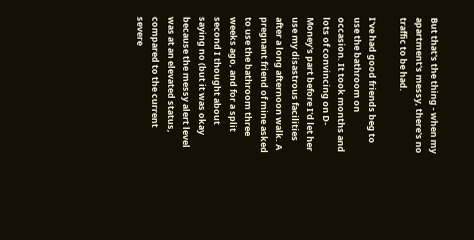But that's the thing - when my apartment's messy, there's no traffic to be had.

I've had good friends beg to use the bathroom on occasion. It took months and lots of convincing on D-Money's part before I'd let her use my disastrous facilities after a long afternoon walk. A pregnant friend of mine asked to use the bathroom three weeks ago, and for a split second I thought about saying no (but it was okay because the messy alert level was at an elevated status, compared to the current severe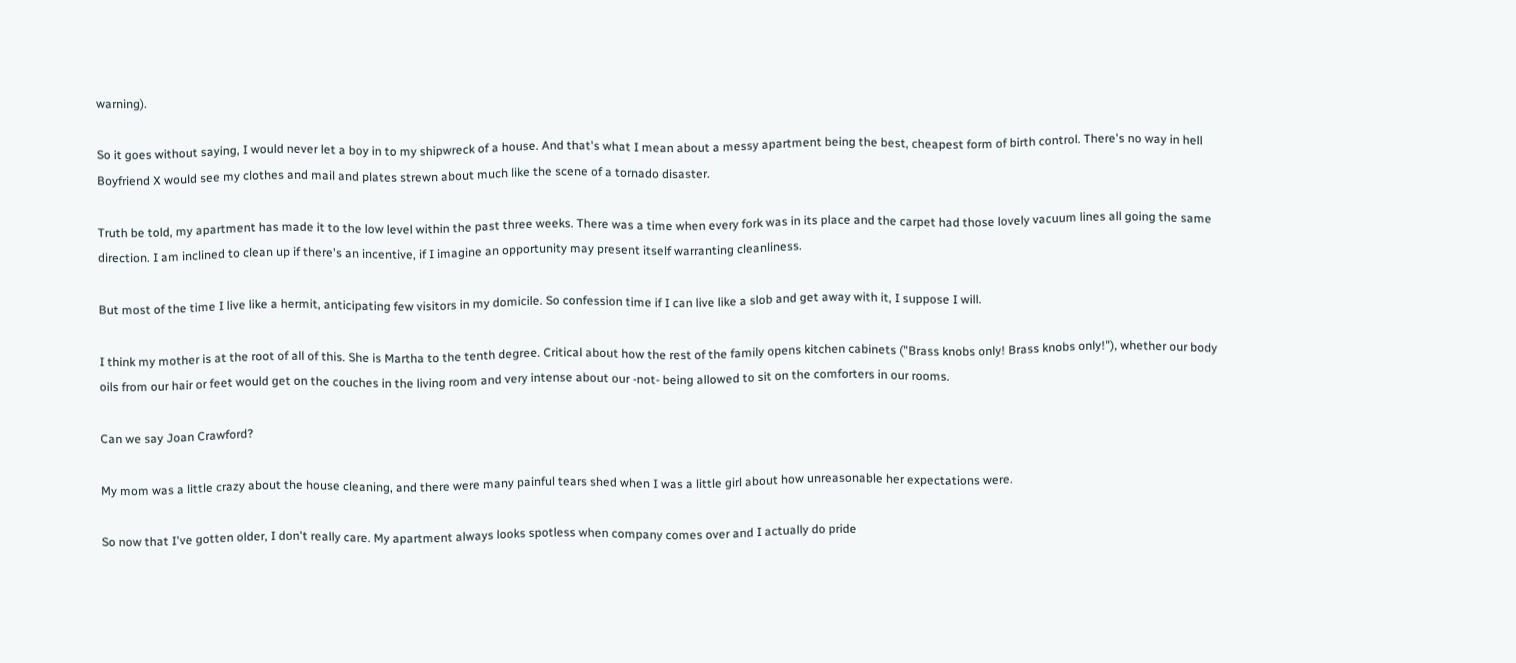warning).

So it goes without saying, I would never let a boy in to my shipwreck of a house. And that's what I mean about a messy apartment being the best, cheapest form of birth control. There's no way in hell Boyfriend X would see my clothes and mail and plates strewn about much like the scene of a tornado disaster.

Truth be told, my apartment has made it to the low level within the past three weeks. There was a time when every fork was in its place and the carpet had those lovely vacuum lines all going the same direction. I am inclined to clean up if there's an incentive, if I imagine an opportunity may present itself warranting cleanliness.

But most of the time I live like a hermit, anticipating few visitors in my domicile. So confession time if I can live like a slob and get away with it, I suppose I will.

I think my mother is at the root of all of this. She is Martha to the tenth degree. Critical about how the rest of the family opens kitchen cabinets ("Brass knobs only! Brass knobs only!"), whether our body oils from our hair or feet would get on the couches in the living room and very intense about our -not- being allowed to sit on the comforters in our rooms.

Can we say Joan Crawford?

My mom was a little crazy about the house cleaning, and there were many painful tears shed when I was a little girl about how unreasonable her expectations were.

So now that I've gotten older, I don't really care. My apartment always looks spotless when company comes over and I actually do pride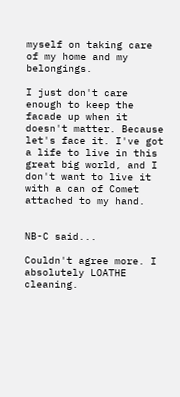myself on taking care of my home and my belongings.

I just don't care enough to keep the facade up when it doesn't matter. Because let's face it. I've got a life to live in this great big world, and I don't want to live it with a can of Comet attached to my hand.


NB-C said...

Couldn't agree more. I absolutely LOATHE cleaning.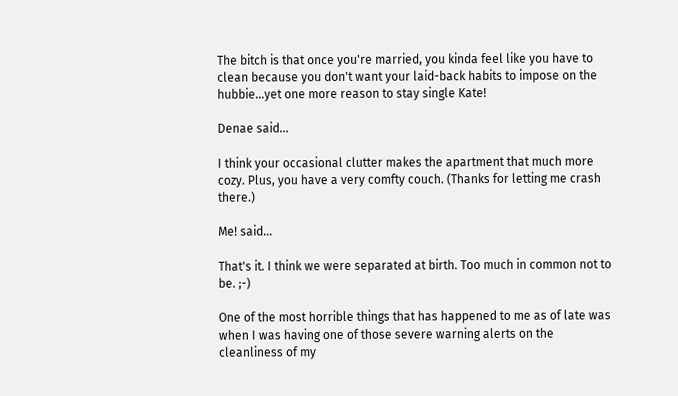The bitch is that once you're married, you kinda feel like you have to clean because you don't want your laid-back habits to impose on the hubbie...yet one more reason to stay single Kate!

Denae said...

I think your occasional clutter makes the apartment that much more cozy. Plus, you have a very comfty couch. (Thanks for letting me crash there.)

Me! said...

That's it. I think we were separated at birth. Too much in common not to be. ;-)

One of the most horrible things that has happened to me as of late was when I was having one of those severe warning alerts on the cleanliness of my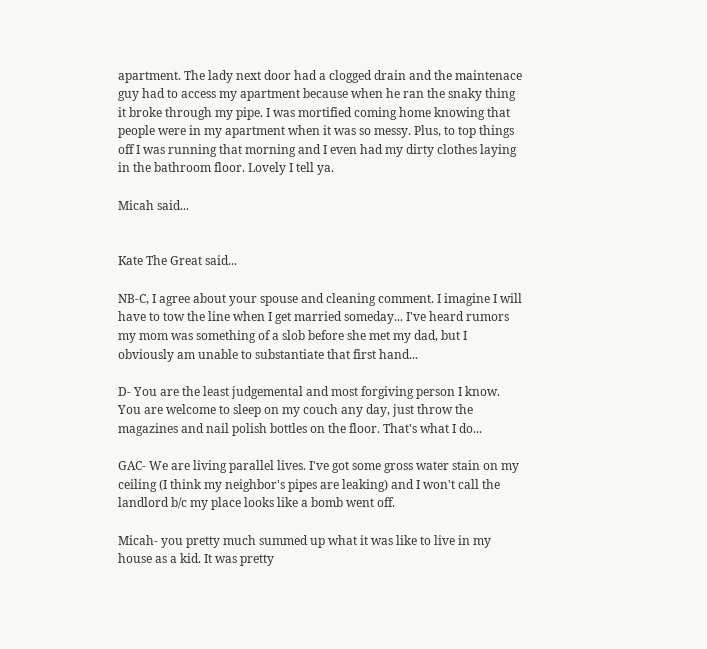apartment. The lady next door had a clogged drain and the maintenace guy had to access my apartment because when he ran the snaky thing it broke through my pipe. I was mortified coming home knowing that people were in my apartment when it was so messy. Plus, to top things off I was running that morning and I even had my dirty clothes laying in the bathroom floor. Lovely I tell ya.

Micah said...


Kate The Great said...

NB-C, I agree about your spouse and cleaning comment. I imagine I will have to tow the line when I get married someday... I've heard rumors my mom was something of a slob before she met my dad, but I obviously am unable to substantiate that first hand...

D- You are the least judgemental and most forgiving person I know. You are welcome to sleep on my couch any day, just throw the magazines and nail polish bottles on the floor. That's what I do...

GAC- We are living parallel lives. I've got some gross water stain on my ceiling (I think my neighbor's pipes are leaking) and I won't call the landlord b/c my place looks like a bomb went off.

Micah- you pretty much summed up what it was like to live in my house as a kid. It was pretty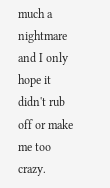much a nightmare and I only hope it didn't rub off or make me too crazy.